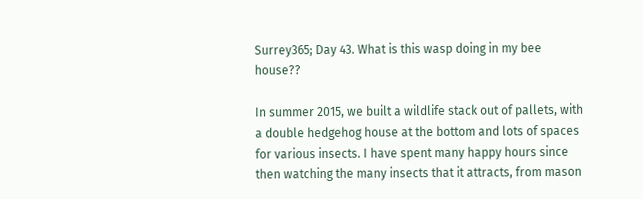Surrey365; Day 43. What is this wasp doing in my bee house??

In summer 2015, we built a wildlife stack out of pallets, with a double hedgehog house at the bottom and lots of spaces for various insects. I have spent many happy hours since then watching the many insects that it attracts, from mason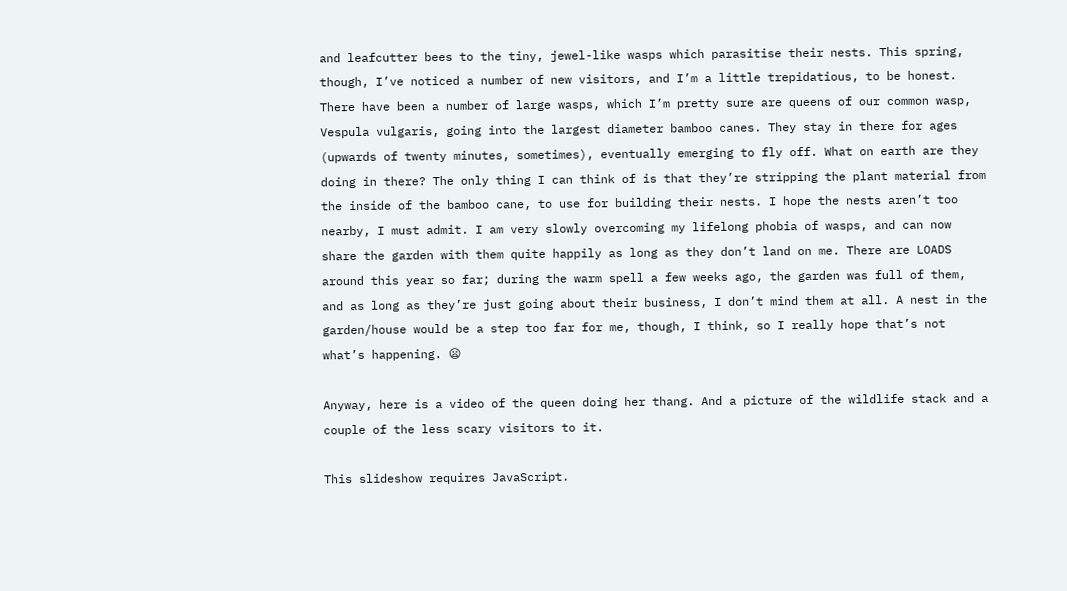and leafcutter bees to the tiny, jewel-like wasps which parasitise their nests. This spring, though, I’ve noticed a number of new visitors, and I’m a little trepidatious, to be honest. There have been a number of large wasps, which I’m pretty sure are queens of our common wasp, Vespula vulgaris, going into the largest diameter bamboo canes. They stay in there for ages (upwards of twenty minutes, sometimes), eventually emerging to fly off. What on earth are they doing in there? The only thing I can think of is that they’re stripping the plant material from the inside of the bamboo cane, to use for building their nests. I hope the nests aren’t too nearby, I must admit. I am very slowly overcoming my lifelong phobia of wasps, and can now share the garden with them quite happily as long as they don’t land on me. There are LOADS around this year so far; during the warm spell a few weeks ago, the garden was full of them, and as long as they’re just going about their business, I don’t mind them at all. A nest in the garden/house would be a step too far for me, though, I think, so I really hope that’s not what’s happening. 😦

Anyway, here is a video of the queen doing her thang. And a picture of the wildlife stack and a couple of the less scary visitors to it.

This slideshow requires JavaScript.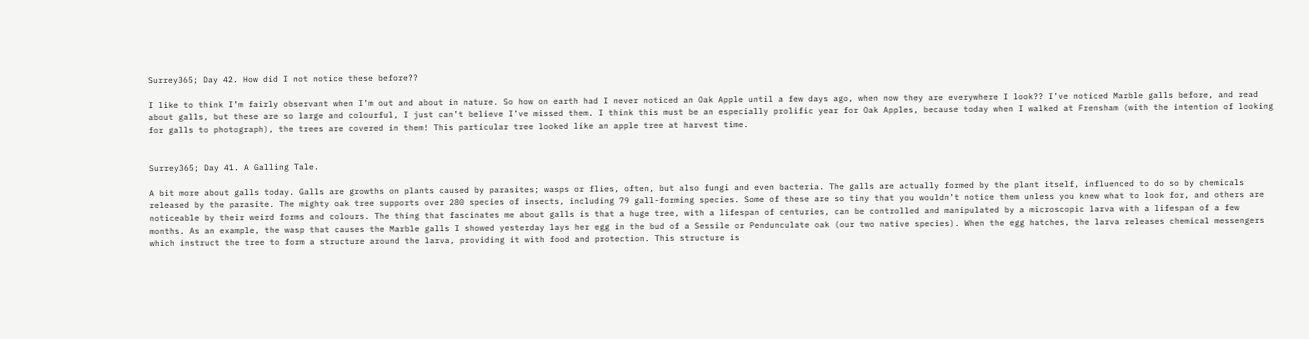Surrey365; Day 42. How did I not notice these before??

I like to think I’m fairly observant when I’m out and about in nature. So how on earth had I never noticed an Oak Apple until a few days ago, when now they are everywhere I look?? I’ve noticed Marble galls before, and read about galls, but these are so large and colourful, I just can’t believe I’ve missed them. I think this must be an especially prolific year for Oak Apples, because today when I walked at Frensham (with the intention of looking for galls to photograph), the trees are covered in them! This particular tree looked like an apple tree at harvest time.


Surrey365; Day 41. A Galling Tale.

A bit more about galls today. Galls are growths on plants caused by parasites; wasps or flies, often, but also fungi and even bacteria. The galls are actually formed by the plant itself, influenced to do so by chemicals released by the parasite. The mighty oak tree supports over 280 species of insects, including 79 gall-forming species. Some of these are so tiny that you wouldn’t notice them unless you knew what to look for, and others are noticeable by their weird forms and colours. The thing that fascinates me about galls is that a huge tree, with a lifespan of centuries, can be controlled and manipulated by a microscopic larva with a lifespan of a few months. As an example, the wasp that causes the Marble galls I showed yesterday lays her egg in the bud of a Sessile or Pendunculate oak (our two native species). When the egg hatches, the larva releases chemical messengers which instruct the tree to form a structure around the larva, providing it with food and protection. This structure is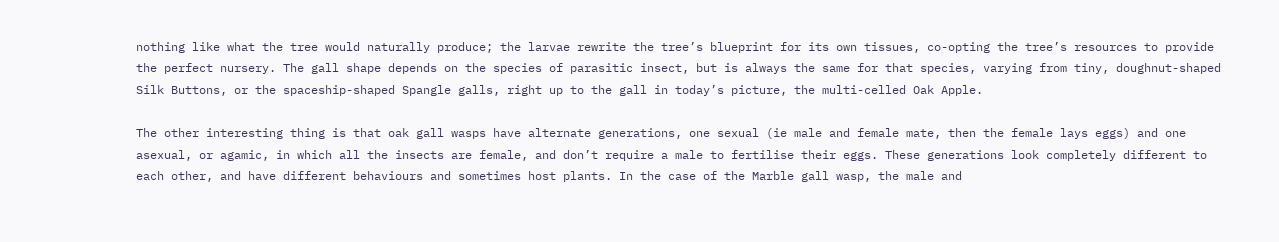nothing like what the tree would naturally produce; the larvae rewrite the tree’s blueprint for its own tissues, co-opting the tree’s resources to provide the perfect nursery. The gall shape depends on the species of parasitic insect, but is always the same for that species, varying from tiny, doughnut-shaped Silk Buttons, or the spaceship-shaped Spangle galls, right up to the gall in today’s picture, the multi-celled Oak Apple.

The other interesting thing is that oak gall wasps have alternate generations, one sexual (ie male and female mate, then the female lays eggs) and one asexual, or agamic, in which all the insects are female, and don’t require a male to fertilise their eggs. These generations look completely different to each other, and have different behaviours and sometimes host plants. In the case of the Marble gall wasp, the male and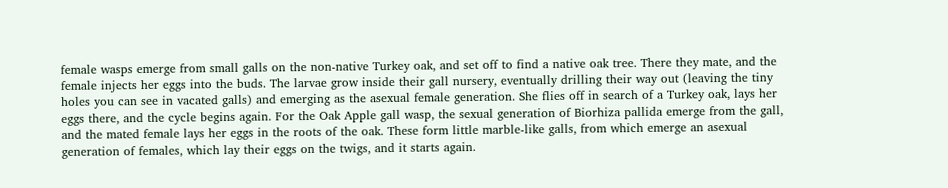female wasps emerge from small galls on the non-native Turkey oak, and set off to find a native oak tree. There they mate, and the female injects her eggs into the buds. The larvae grow inside their gall nursery, eventually drilling their way out (leaving the tiny holes you can see in vacated galls) and emerging as the asexual female generation. She flies off in search of a Turkey oak, lays her eggs there, and the cycle begins again. For the Oak Apple gall wasp, the sexual generation of Biorhiza pallida emerge from the gall, and the mated female lays her eggs in the roots of the oak. These form little marble-like galls, from which emerge an asexual generation of females, which lay their eggs on the twigs, and it starts again.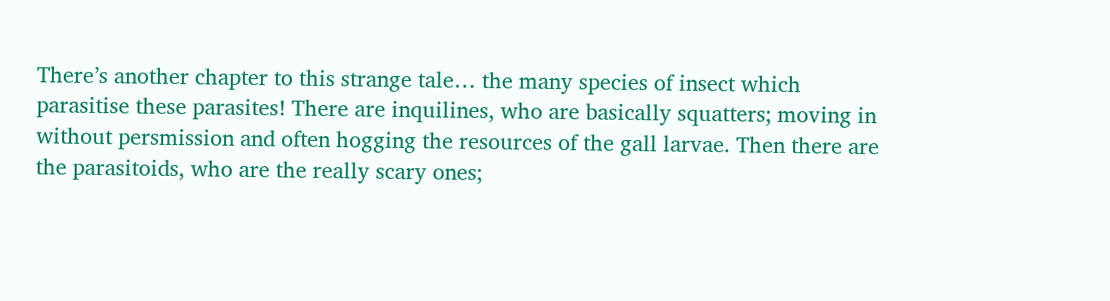There’s another chapter to this strange tale… the many species of insect which parasitise these parasites! There are inquilines, who are basically squatters; moving in without persmission and often hogging the resources of the gall larvae. Then there are the parasitoids, who are the really scary ones;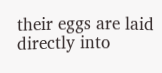their eggs are laid directly into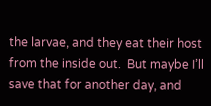the larvae, and they eat their host from the inside out.  But maybe I’ll save that for another day, and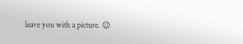leave you with a picture. 😉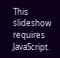This slideshow requires JavaScript.